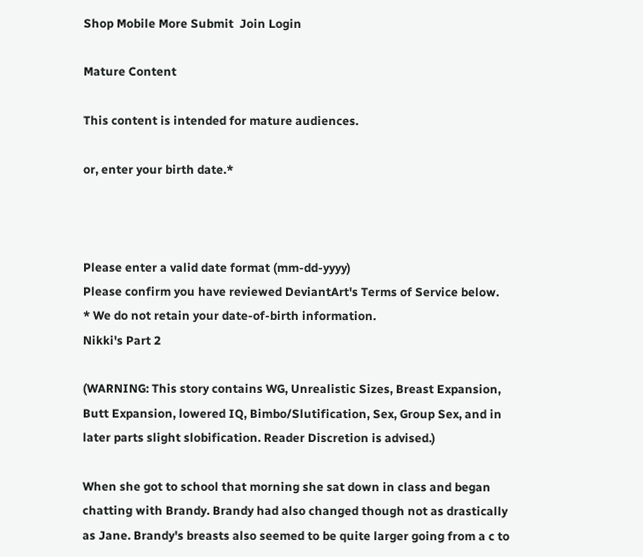Shop Mobile More Submit  Join Login

Mature Content

This content is intended for mature audiences.

or, enter your birth date.*



Please enter a valid date format (mm-dd-yyyy)
Please confirm you have reviewed DeviantArt's Terms of Service below.
* We do not retain your date-of-birth information.
Nikki's Part 2

(WARNING: This story contains WG, Unrealistic Sizes, Breast Expansion, Butt Expansion, lowered IQ, Bimbo/Slutification, Sex, Group Sex, and in later parts slight slobification. Reader Discretion is advised.)

When she got to school that morning she sat down in class and began chatting with Brandy. Brandy had also changed though not as drastically as Jane. Brandy's breasts also seemed to be quite larger going from a c to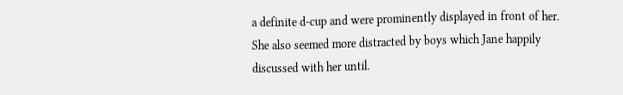a definite d-cup and were prominently displayed in front of her. She also seemed more distracted by boys which Jane happily discussed with her until.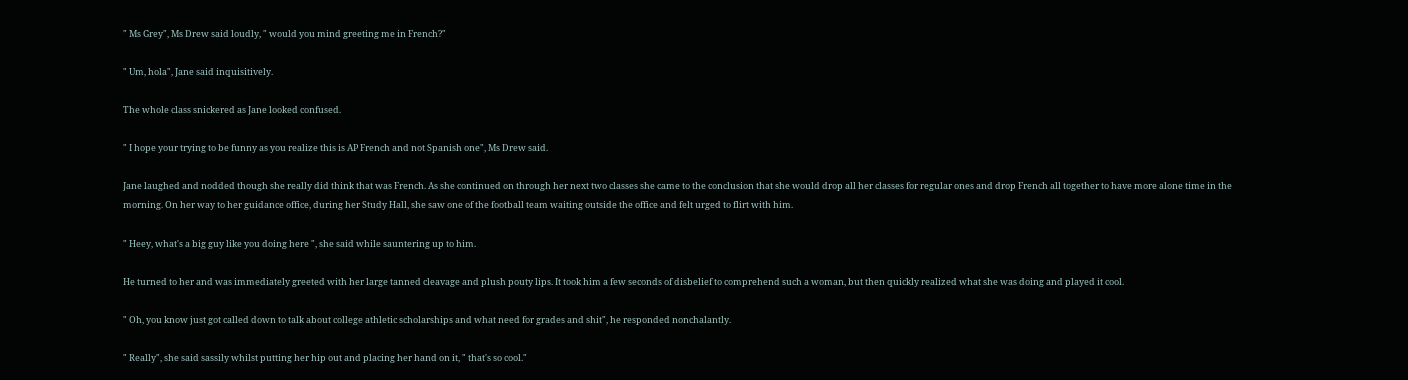" Ms Grey", Ms Drew said loudly, " would you mind greeting me in French?"

" Um, hola", Jane said inquisitively.

The whole class snickered as Jane looked confused.

" I hope your trying to be funny as you realize this is AP French and not Spanish one", Ms Drew said.

Jane laughed and nodded though she really did think that was French. As she continued on through her next two classes she came to the conclusion that she would drop all her classes for regular ones and drop French all together to have more alone time in the morning. On her way to her guidance office, during her Study Hall, she saw one of the football team waiting outside the office and felt urged to flirt with him.

" Heey, what's a big guy like you doing here ", she said while sauntering up to him.

He turned to her and was immediately greeted with her large tanned cleavage and plush pouty lips. It took him a few seconds of disbelief to comprehend such a woman, but then quickly realized what she was doing and played it cool.

" Oh, you know just got called down to talk about college athletic scholarships and what need for grades and shit", he responded nonchalantly.

" Really", she said sassily whilst putting her hip out and placing her hand on it, " that's so cool."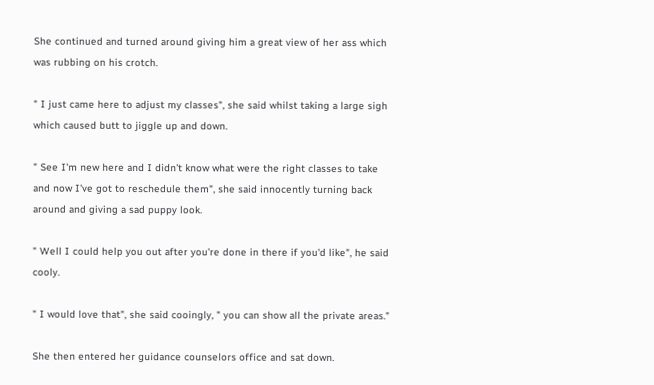She continued and turned around giving him a great view of her ass which was rubbing on his crotch.

" I just came here to adjust my classes", she said whilst taking a large sigh which caused butt to jiggle up and down.

" See I'm new here and I didn't know what were the right classes to take and now I've got to reschedule them", she said innocently turning back around and giving a sad puppy look.

" Well I could help you out after you're done in there if you'd like", he said cooly.

" I would love that", she said cooingly, " you can show all the private areas."

She then entered her guidance counselors office and sat down.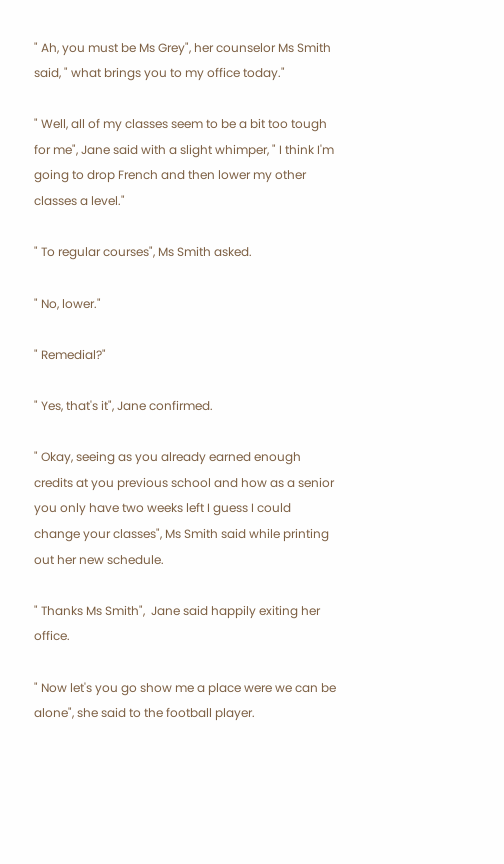" Ah, you must be Ms Grey", her counselor Ms Smith said, " what brings you to my office today."

" Well, all of my classes seem to be a bit too tough for me", Jane said with a slight whimper, " I think I'm going to drop French and then lower my other classes a level."

" To regular courses", Ms Smith asked.

" No, lower."

" Remedial?"

" Yes, that's it", Jane confirmed.

" Okay, seeing as you already earned enough credits at you previous school and how as a senior you only have two weeks left I guess I could change your classes", Ms Smith said while printing out her new schedule.

" Thanks Ms Smith",  Jane said happily exiting her office.

" Now let's you go show me a place were we can be alone", she said to the football player.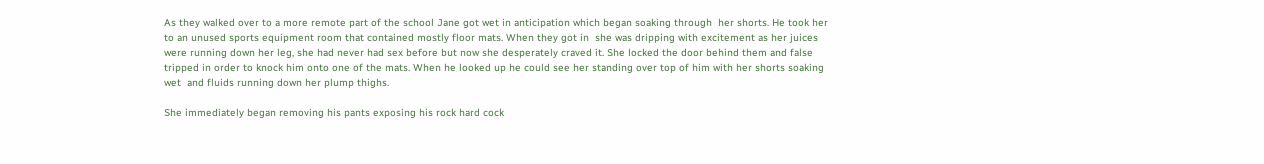As they walked over to a more remote part of the school Jane got wet in anticipation which began soaking through  her shorts. He took her to an unused sports equipment room that contained mostly floor mats. When they got in  she was dripping with excitement as her juices were running down her leg, she had never had sex before but now she desperately craved it. She locked the door behind them and false tripped in order to knock him onto one of the mats. When he looked up he could see her standing over top of him with her shorts soaking wet  and fluids running down her plump thighs.

She immediately began removing his pants exposing his rock hard cock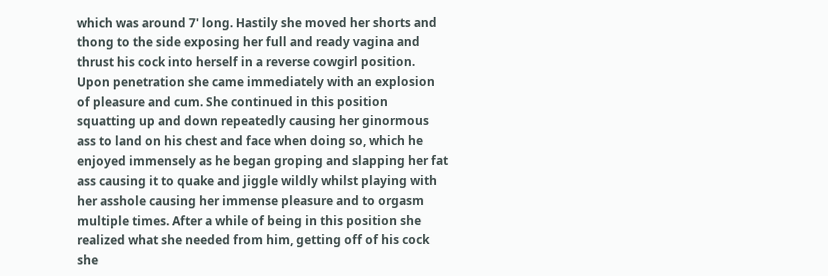which was around 7' long. Hastily she moved her shorts and thong to the side exposing her full and ready vagina and thrust his cock into herself in a reverse cowgirl position. Upon penetration she came immediately with an explosion of pleasure and cum. She continued in this position squatting up and down repeatedly causing her ginormous ass to land on his chest and face when doing so, which he enjoyed immensely as he began groping and slapping her fat ass causing it to quake and jiggle wildly whilst playing with her asshole causing her immense pleasure and to orgasm multiple times. After a while of being in this position she realized what she needed from him, getting off of his cock she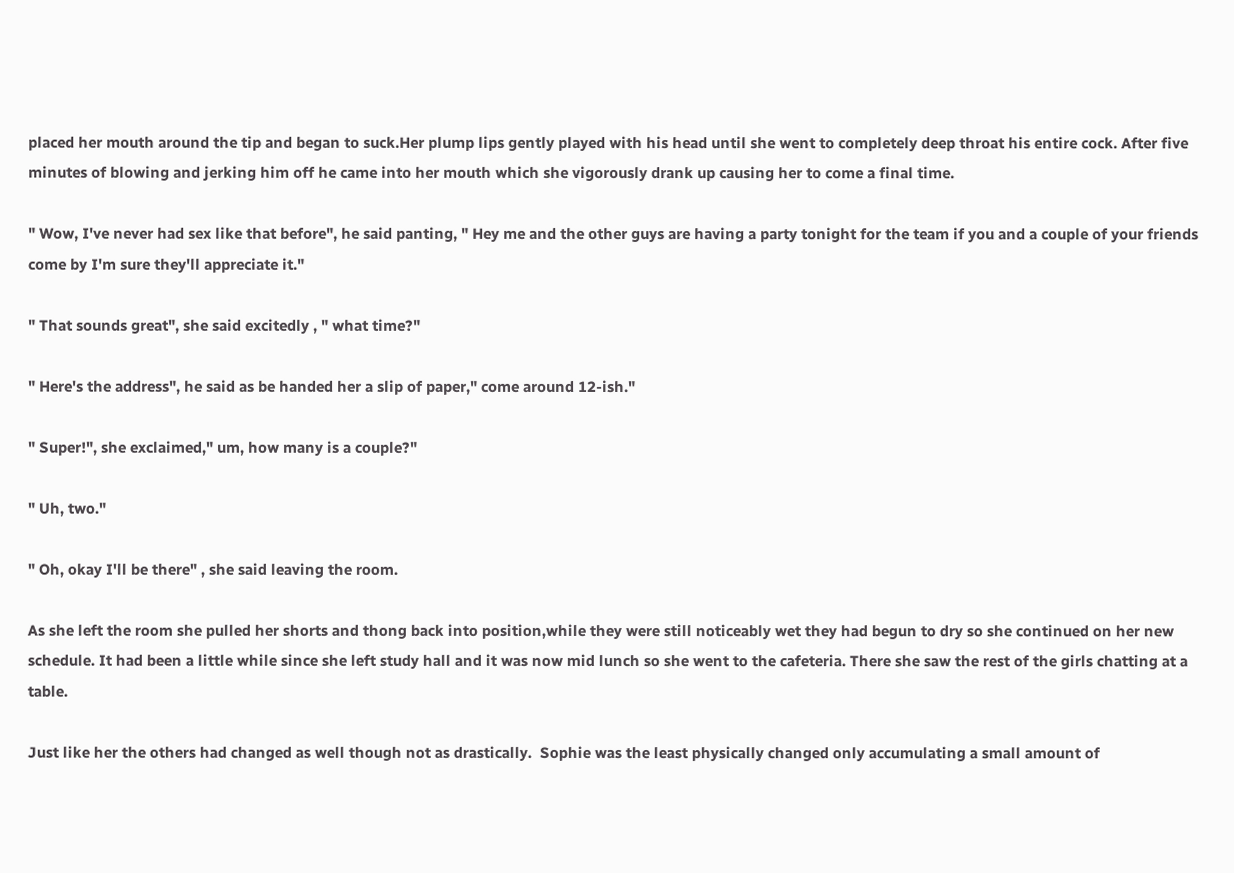placed her mouth around the tip and began to suck.Her plump lips gently played with his head until she went to completely deep throat his entire cock. After five minutes of blowing and jerking him off he came into her mouth which she vigorously drank up causing her to come a final time.

" Wow, I've never had sex like that before", he said panting, " Hey me and the other guys are having a party tonight for the team if you and a couple of your friends come by I'm sure they'll appreciate it."

" That sounds great", she said excitedly , " what time?"

" Here's the address", he said as be handed her a slip of paper," come around 12-ish."

" Super!", she exclaimed," um, how many is a couple?"

" Uh, two."

" Oh, okay I'll be there" , she said leaving the room.

As she left the room she pulled her shorts and thong back into position,while they were still noticeably wet they had begun to dry so she continued on her new schedule. It had been a little while since she left study hall and it was now mid lunch so she went to the cafeteria. There she saw the rest of the girls chatting at a table.

Just like her the others had changed as well though not as drastically.  Sophie was the least physically changed only accumulating a small amount of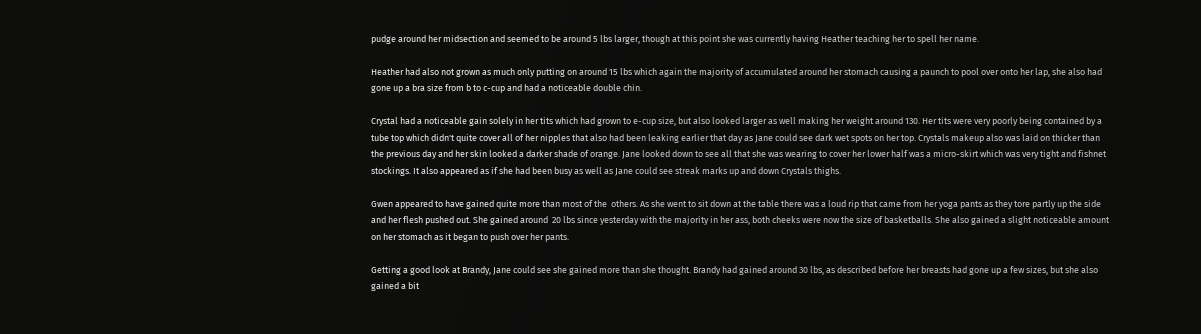pudge around her midsection and seemed to be around 5 lbs larger, though at this point she was currently having Heather teaching her to spell her name.

Heather had also not grown as much only putting on around 15 lbs which again the majority of accumulated around her stomach causing a paunch to pool over onto her lap, she also had gone up a bra size from b to c-cup and had a noticeable double chin.

Crystal had a noticeable gain solely in her tits which had grown to e-cup size, but also looked larger as well making her weight around 130. Her tits were very poorly being contained by a tube top which didn't quite cover all of her nipples that also had been leaking earlier that day as Jane could see dark wet spots on her top. Crystals makeup also was laid on thicker than the previous day and her skin looked a darker shade of orange. Jane looked down to see all that she was wearing to cover her lower half was a micro-skirt which was very tight and fishnet stockings. It also appeared as if she had been busy as well as Jane could see streak marks up and down Crystals thighs.

Gwen appeared to have gained quite more than most of the  others. As she went to sit down at the table there was a loud rip that came from her yoga pants as they tore partly up the side and her flesh pushed out. She gained around  20 lbs since yesterday with the majority in her ass, both cheeks were now the size of basketballs. She also gained a slight noticeable amount on her stomach as it began to push over her pants.

Getting a good look at Brandy, Jane could see she gained more than she thought. Brandy had gained around 30 lbs, as described before her breasts had gone up a few sizes, but she also gained a bit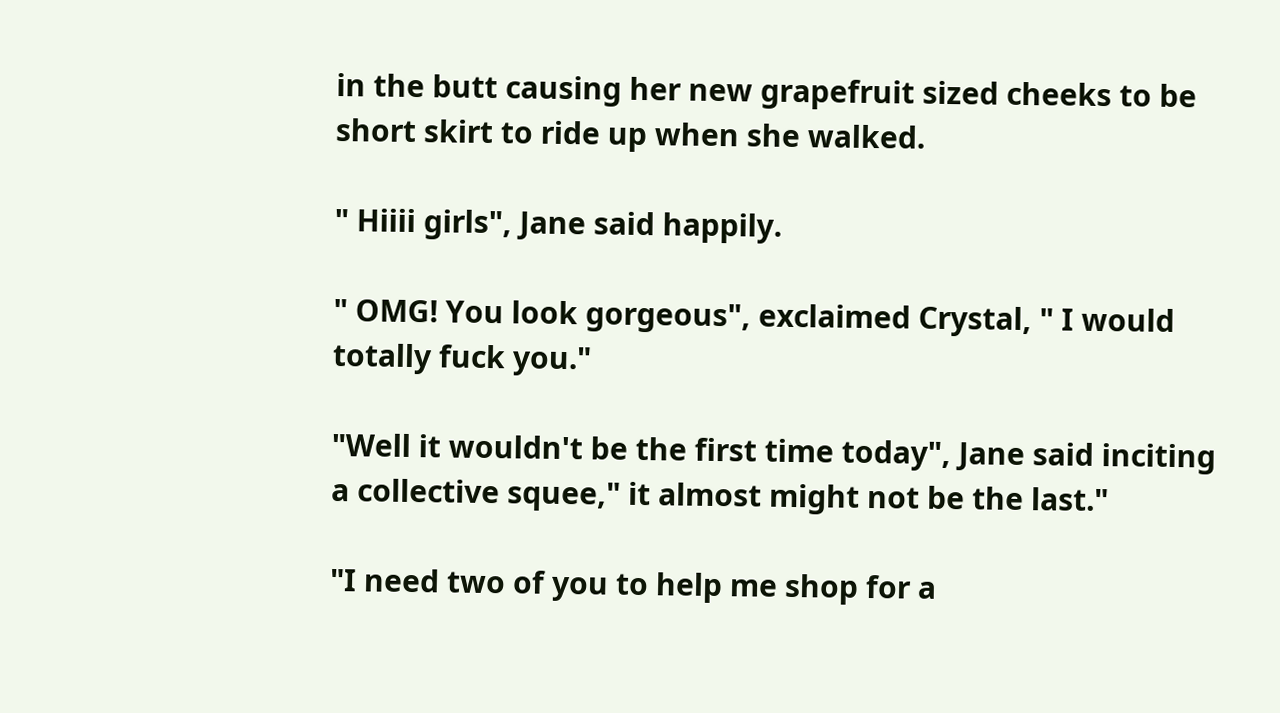in the butt causing her new grapefruit sized cheeks to be short skirt to ride up when she walked.

" Hiiii girls", Jane said happily.

" OMG! You look gorgeous", exclaimed Crystal, " I would totally fuck you."

"Well it wouldn't be the first time today", Jane said inciting a collective squee," it almost might not be the last."

"I need two of you to help me shop for a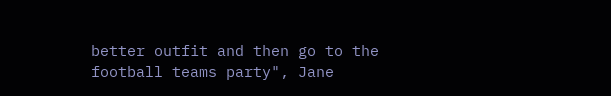better outfit and then go to the football teams party", Jane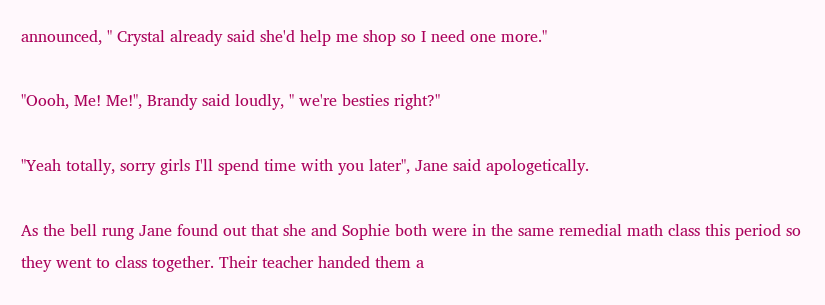announced, " Crystal already said she'd help me shop so I need one more."

"Oooh, Me! Me!", Brandy said loudly, " we're besties right?"

"Yeah totally, sorry girls I'll spend time with you later", Jane said apologetically.

As the bell rung Jane found out that she and Sophie both were in the same remedial math class this period so they went to class together. Their teacher handed them a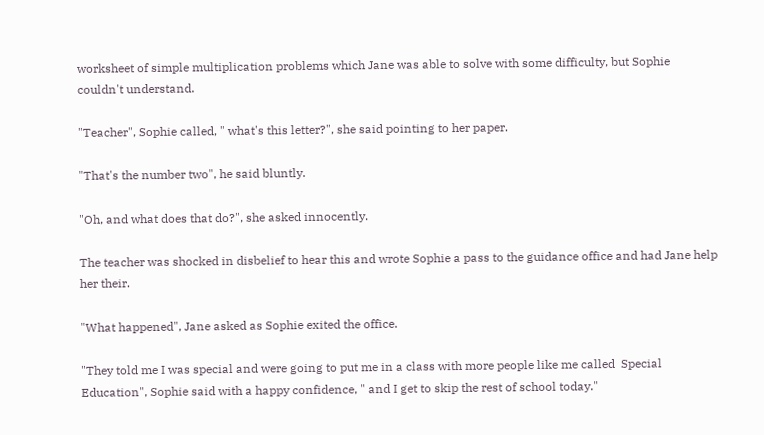worksheet of simple multiplication problems which Jane was able to solve with some difficulty, but Sophie couldn't understand.

"Teacher", Sophie called, " what's this letter?", she said pointing to her paper.

"That's the number two", he said bluntly.

"Oh, and what does that do?", she asked innocently.

The teacher was shocked in disbelief to hear this and wrote Sophie a pass to the guidance office and had Jane help her their.

"What happened", Jane asked as Sophie exited the office.

"They told me I was special and were going to put me in a class with more people like me called  Special Education", Sophie said with a happy confidence, " and I get to skip the rest of school today."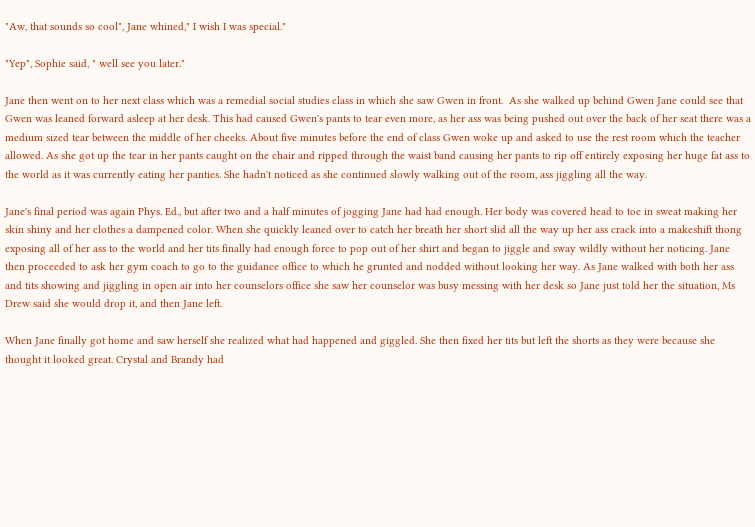"Aw, that sounds so cool", Jane whined," I wish I was special."

"Yep", Sophie said, " well see you later."

Jane then went on to her next class which was a remedial social studies class in which she saw Gwen in front.  As she walked up behind Gwen Jane could see that Gwen was leaned forward asleep at her desk. This had caused Gwen's pants to tear even more, as her ass was being pushed out over the back of her seat there was a medium sized tear between the middle of her cheeks. About five minutes before the end of class Gwen woke up and asked to use the rest room which the teacher allowed. As she got up the tear in her pants caught on the chair and ripped through the waist band causing her pants to rip off entirely exposing her huge fat ass to the world as it was currently eating her panties. She hadn't noticed as she continued slowly walking out of the room, ass jiggling all the way.

Jane's final period was again Phys. Ed., but after two and a half minutes of jogging Jane had had enough. Her body was covered head to toe in sweat making her skin shiny and her clothes a dampened color. When she quickly leaned over to catch her breath her short slid all the way up her ass crack into a makeshift thong exposing all of her ass to the world and her tits finally had enough force to pop out of her shirt and began to jiggle and sway wildly without her noticing. Jane then proceeded to ask her gym coach to go to the guidance office to which he grunted and nodded without looking her way. As Jane walked with both her ass and tits showing and jiggling in open air into her counselors office she saw her counselor was busy messing with her desk so Jane just told her the situation, Ms Drew said she would drop it, and then Jane left.

When Jane finally got home and saw herself she realized what had happened and giggled. She then fixed her tits but left the shorts as they were because she thought it looked great. Crystal and Brandy had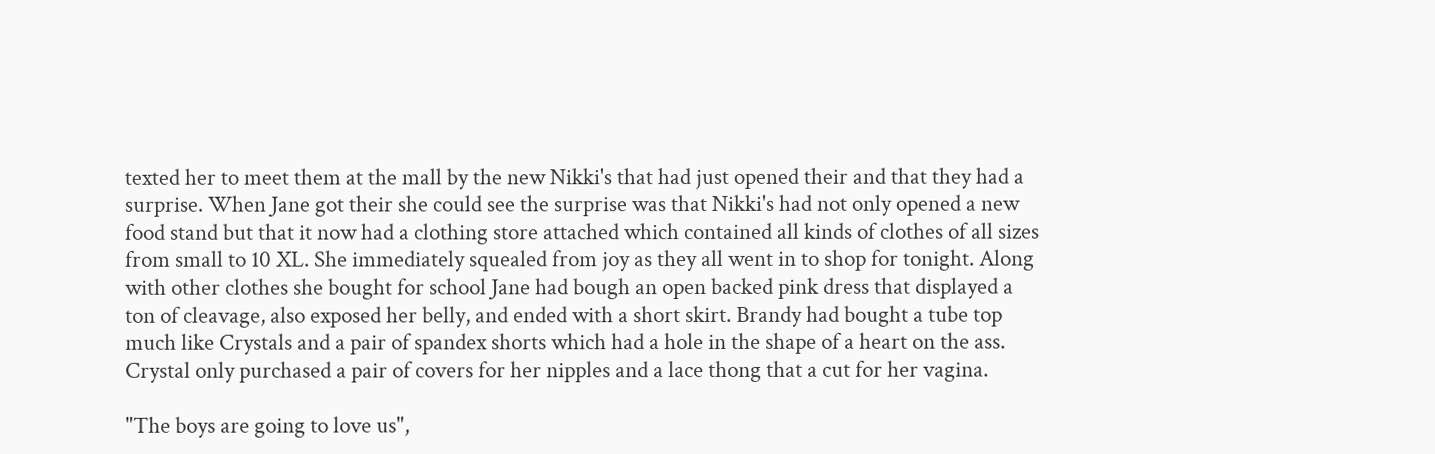texted her to meet them at the mall by the new Nikki's that had just opened their and that they had a surprise. When Jane got their she could see the surprise was that Nikki's had not only opened a new food stand but that it now had a clothing store attached which contained all kinds of clothes of all sizes from small to 10 XL. She immediately squealed from joy as they all went in to shop for tonight. Along with other clothes she bought for school Jane had bough an open backed pink dress that displayed a ton of cleavage, also exposed her belly, and ended with a short skirt. Brandy had bought a tube top much like Crystals and a pair of spandex shorts which had a hole in the shape of a heart on the ass. Crystal only purchased a pair of covers for her nipples and a lace thong that a cut for her vagina.

"The boys are going to love us",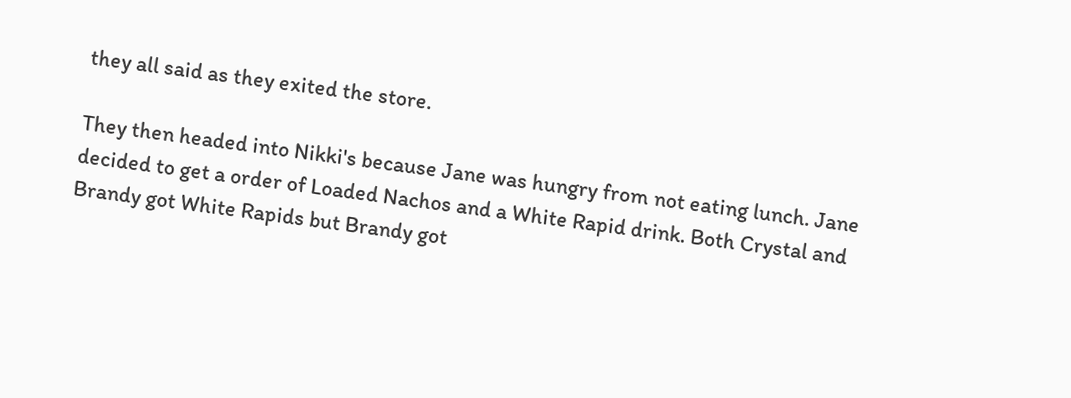they all said as they exited the store.

They then headed into Nikki's because Jane was hungry from not eating lunch. Jane decided to get a order of Loaded Nachos and a White Rapid drink. Both Crystal and Brandy got White Rapids but Brandy got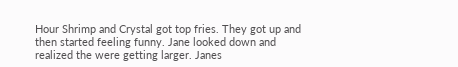Hour Shrimp and Crystal got top fries. They got up and then started feeling funny. Jane looked down and realized the were getting larger. Janes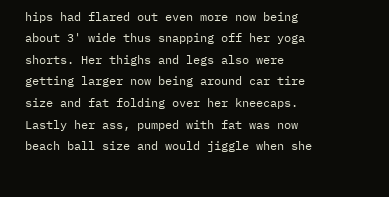hips had flared out even more now being about 3' wide thus snapping off her yoga shorts. Her thighs and legs also were getting larger now being around car tire size and fat folding over her kneecaps. Lastly her ass, pumped with fat was now beach ball size and would jiggle when she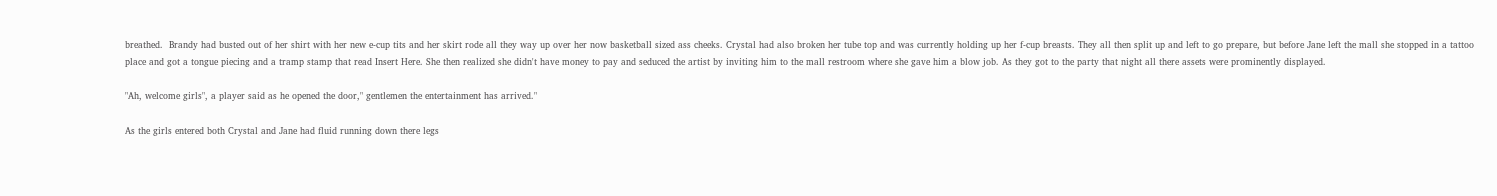breathed.  Brandy had busted out of her shirt with her new e-cup tits and her skirt rode all they way up over her now basketball sized ass cheeks. Crystal had also broken her tube top and was currently holding up her f-cup breasts. They all then split up and left to go prepare, but before Jane left the mall she stopped in a tattoo place and got a tongue piecing and a tramp stamp that read Insert Here. She then realized she didn't have money to pay and seduced the artist by inviting him to the mall restroom where she gave him a blow job. As they got to the party that night all there assets were prominently displayed.

"Ah, welcome girls", a player said as he opened the door," gentlemen the entertainment has arrived."

As the girls entered both Crystal and Jane had fluid running down there legs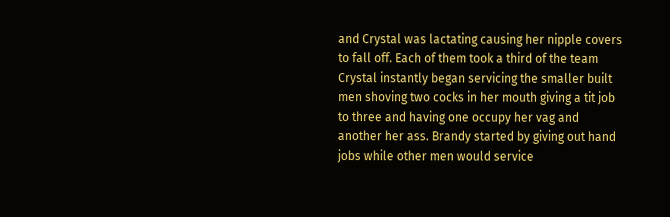and Crystal was lactating causing her nipple covers to fall off. Each of them took a third of the team Crystal instantly began servicing the smaller built men shoving two cocks in her mouth giving a tit job to three and having one occupy her vag and another her ass. Brandy started by giving out hand jobs while other men would service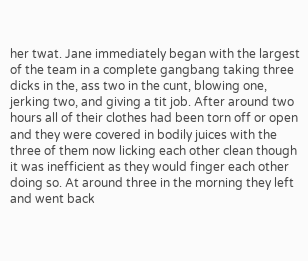her twat. Jane immediately began with the largest of the team in a complete gangbang taking three dicks in the, ass two in the cunt, blowing one, jerking two, and giving a tit job. After around two hours all of their clothes had been torn off or open and they were covered in bodily juices with the three of them now licking each other clean though it was inefficient as they would finger each other doing so. At around three in the morning they left and went back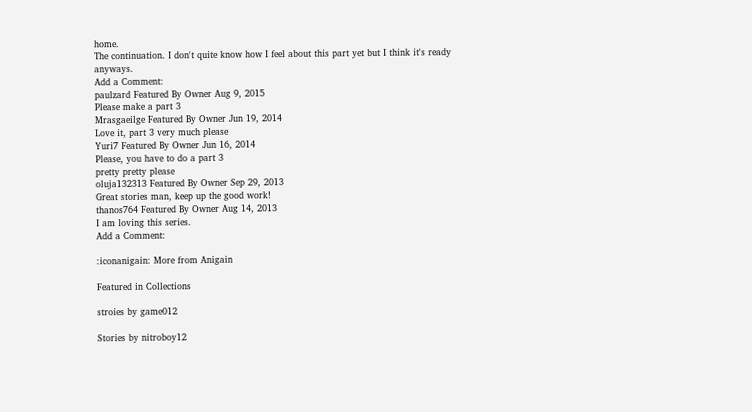home.
The continuation. I don't quite know how I feel about this part yet but I think it's ready anyways.
Add a Comment:
paulzard Featured By Owner Aug 9, 2015
Please make a part 3
Mrasgaeilge Featured By Owner Jun 19, 2014
Love it, part 3 very much please
Yuri7 Featured By Owner Jun 16, 2014
Please, you have to do a part 3
pretty pretty please
oluja132313 Featured By Owner Sep 29, 2013
Great stories man, keep up the good work!
thanos764 Featured By Owner Aug 14, 2013
I am loving this series.
Add a Comment:

:iconanigain: More from Anigain

Featured in Collections

stroies by game012

Stories by nitroboy12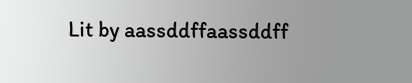Lit by aassddffaassddff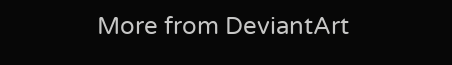More from DeviantArt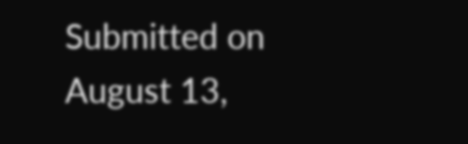Submitted on
August 13,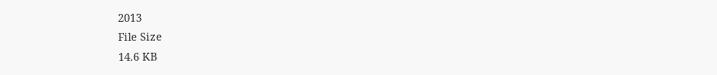2013
File Size
14.6 KB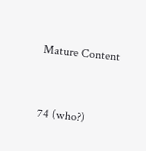Mature Content


74 (who?)